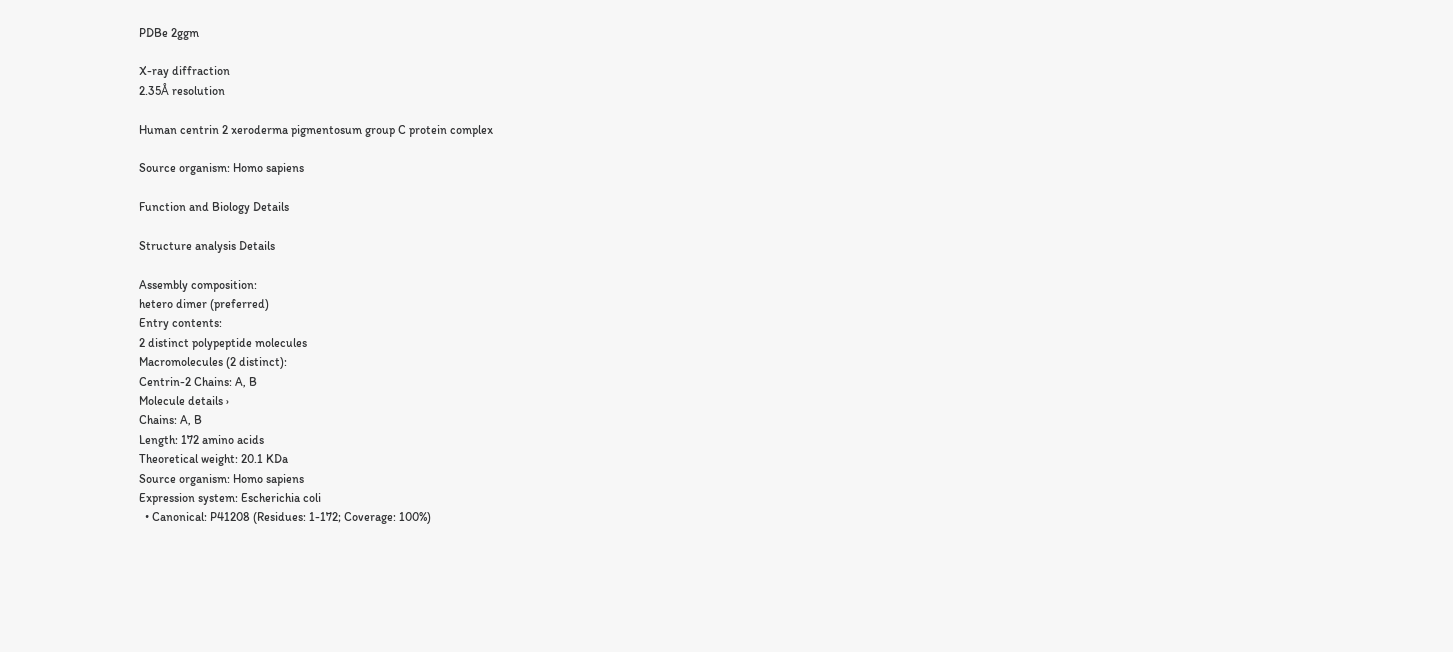PDBe 2ggm

X-ray diffraction
2.35Å resolution

Human centrin 2 xeroderma pigmentosum group C protein complex

Source organism: Homo sapiens

Function and Biology Details

Structure analysis Details

Assembly composition:
hetero dimer (preferred)
Entry contents:
2 distinct polypeptide molecules
Macromolecules (2 distinct):
Centrin-2 Chains: A, B
Molecule details ›
Chains: A, B
Length: 172 amino acids
Theoretical weight: 20.1 KDa
Source organism: Homo sapiens
Expression system: Escherichia coli
  • Canonical: P41208 (Residues: 1-172; Coverage: 100%)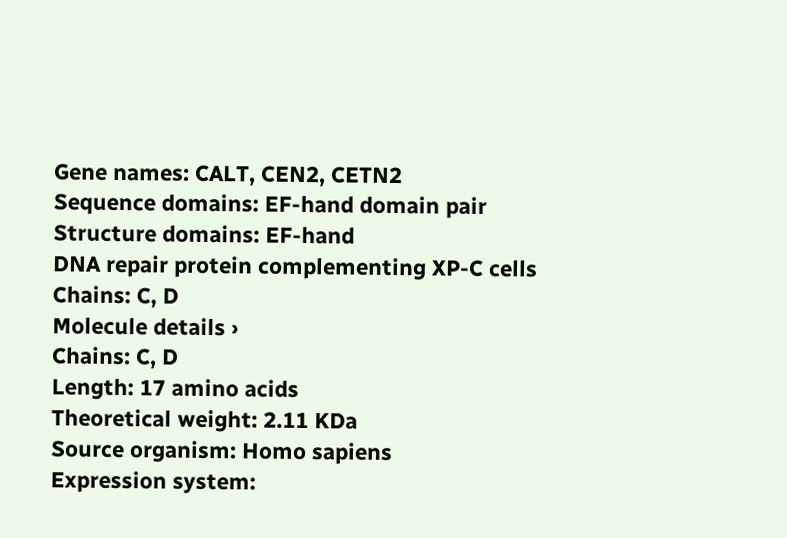Gene names: CALT, CEN2, CETN2
Sequence domains: EF-hand domain pair
Structure domains: EF-hand
DNA repair protein complementing XP-C cells Chains: C, D
Molecule details ›
Chains: C, D
Length: 17 amino acids
Theoretical weight: 2.11 KDa
Source organism: Homo sapiens
Expression system: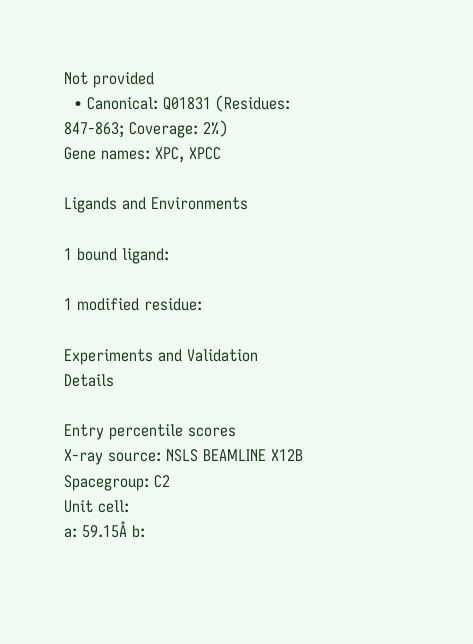Not provided
  • Canonical: Q01831 (Residues: 847-863; Coverage: 2%)
Gene names: XPC, XPCC

Ligands and Environments

1 bound ligand:

1 modified residue:

Experiments and Validation Details

Entry percentile scores
X-ray source: NSLS BEAMLINE X12B
Spacegroup: C2
Unit cell:
a: 59.15Å b: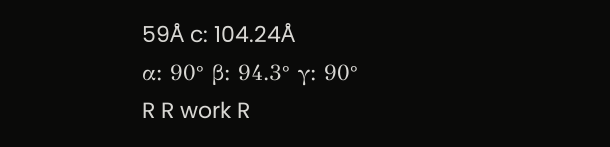59Å c: 104.24Å
α: 90° β: 94.3° γ: 90°
R R work R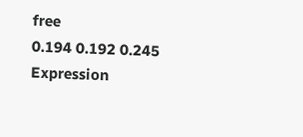free
0.194 0.192 0.245
Expression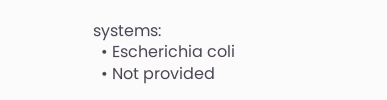systems:
  • Escherichia coli
  • Not provided